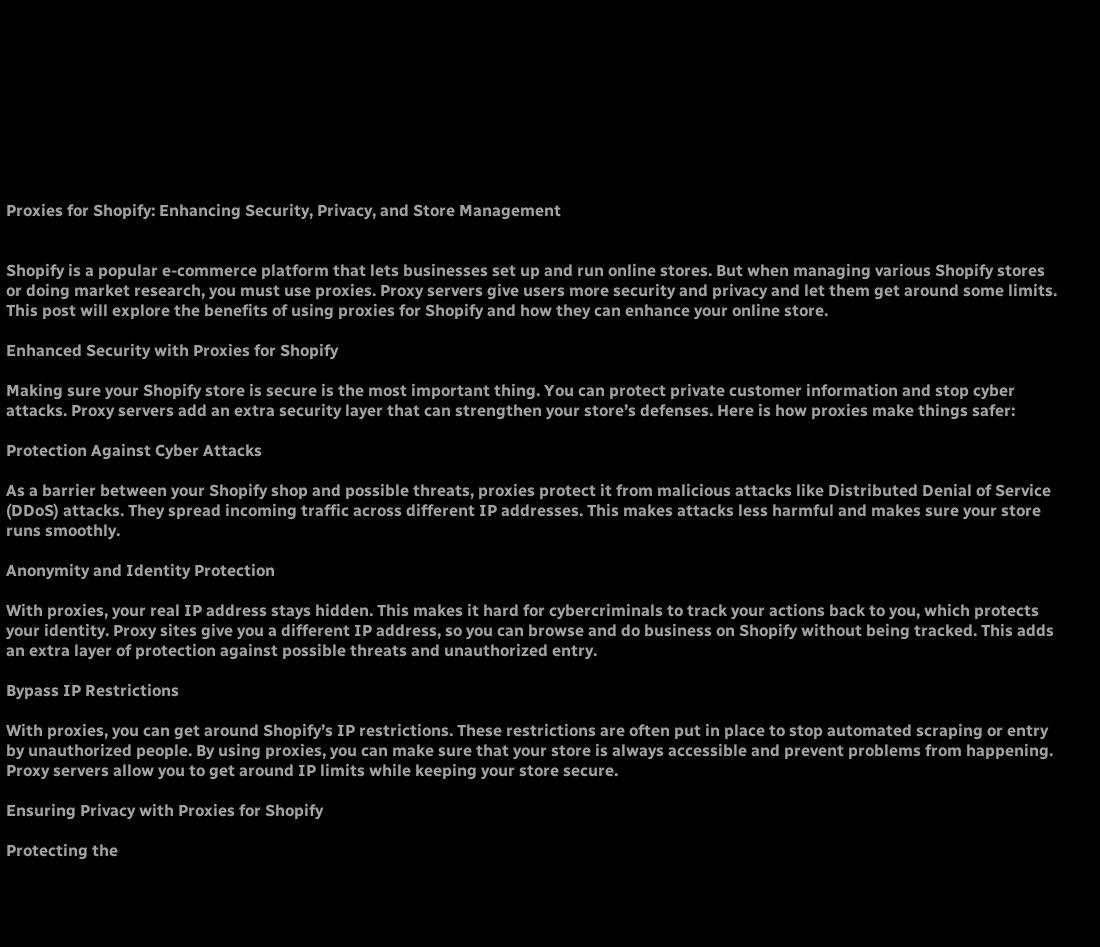Proxies for Shopify: Enhancing Security, Privacy, and Store Management


Shopify is a popular e-commerce platform that lets businesses set up and run online stores. But when managing various Shopify stores or doing market research, you must use proxies. Proxy servers give users more security and privacy and let them get around some limits. This post will explore the benefits of using proxies for Shopify and how they can enhance your online store.

Enhanced Security with Proxies for Shopify

Making sure your Shopify store is secure is the most important thing. You can protect private customer information and stop cyber attacks. Proxy servers add an extra security layer that can strengthen your store’s defenses. Here is how proxies make things safer:

Protection Against Cyber Attacks

As a barrier between your Shopify shop and possible threats, proxies protect it from malicious attacks like Distributed Denial of Service (DDoS) attacks. They spread incoming traffic across different IP addresses. This makes attacks less harmful and makes sure your store runs smoothly.

Anonymity and Identity Protection

With proxies, your real IP address stays hidden. This makes it hard for cybercriminals to track your actions back to you, which protects your identity. Proxy sites give you a different IP address, so you can browse and do business on Shopify without being tracked. This adds an extra layer of protection against possible threats and unauthorized entry.

Bypass IP Restrictions

With proxies, you can get around Shopify’s IP restrictions. These restrictions are often put in place to stop automated scraping or entry by unauthorized people. By using proxies, you can make sure that your store is always accessible and prevent problems from happening. Proxy servers allow you to get around IP limits while keeping your store secure.

Ensuring Privacy with Proxies for Shopify

Protecting the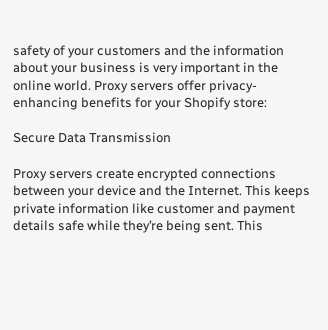safety of your customers and the information about your business is very important in the online world. Proxy servers offer privacy-enhancing benefits for your Shopify store:

Secure Data Transmission

Proxy servers create encrypted connections between your device and the Internet. This keeps private information like customer and payment details safe while they’re being sent. This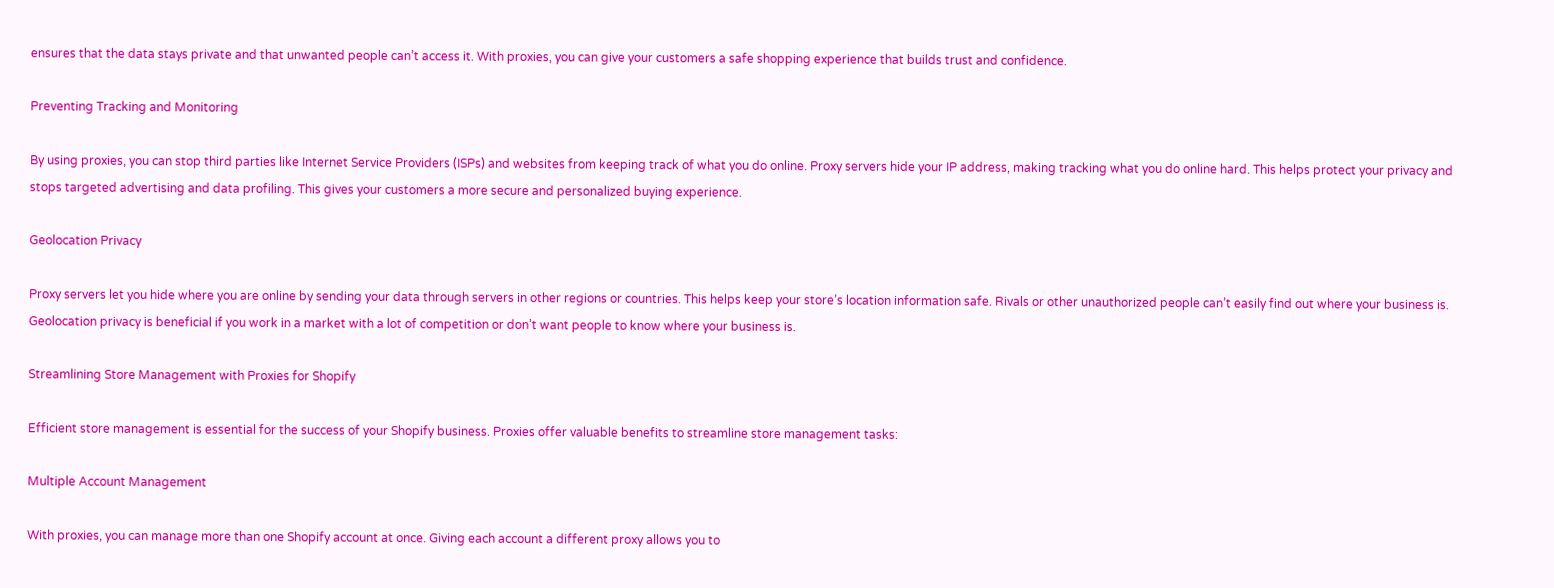ensures that the data stays private and that unwanted people can’t access it. With proxies, you can give your customers a safe shopping experience that builds trust and confidence.

Preventing Tracking and Monitoring

By using proxies, you can stop third parties like Internet Service Providers (ISPs) and websites from keeping track of what you do online. Proxy servers hide your IP address, making tracking what you do online hard. This helps protect your privacy and stops targeted advertising and data profiling. This gives your customers a more secure and personalized buying experience.

Geolocation Privacy

Proxy servers let you hide where you are online by sending your data through servers in other regions or countries. This helps keep your store’s location information safe. Rivals or other unauthorized people can’t easily find out where your business is. Geolocation privacy is beneficial if you work in a market with a lot of competition or don’t want people to know where your business is.

Streamlining Store Management with Proxies for Shopify

Efficient store management is essential for the success of your Shopify business. Proxies offer valuable benefits to streamline store management tasks:

Multiple Account Management

With proxies, you can manage more than one Shopify account at once. Giving each account a different proxy allows you to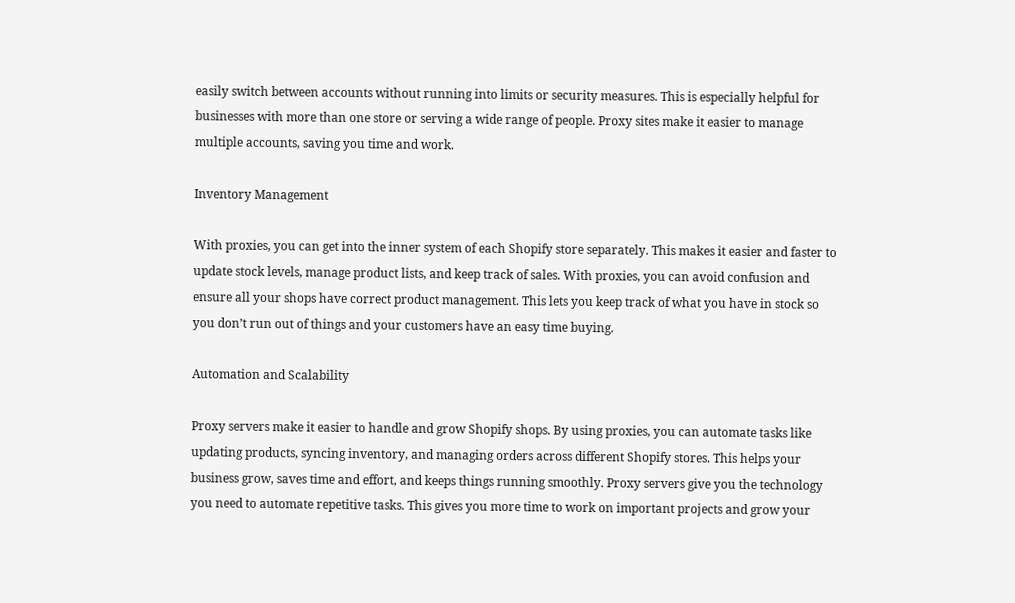easily switch between accounts without running into limits or security measures. This is especially helpful for businesses with more than one store or serving a wide range of people. Proxy sites make it easier to manage multiple accounts, saving you time and work.

Inventory Management

With proxies, you can get into the inner system of each Shopify store separately. This makes it easier and faster to update stock levels, manage product lists, and keep track of sales. With proxies, you can avoid confusion and ensure all your shops have correct product management. This lets you keep track of what you have in stock so you don’t run out of things and your customers have an easy time buying.

Automation and Scalability

Proxy servers make it easier to handle and grow Shopify shops. By using proxies, you can automate tasks like updating products, syncing inventory, and managing orders across different Shopify stores. This helps your business grow, saves time and effort, and keeps things running smoothly. Proxy servers give you the technology you need to automate repetitive tasks. This gives you more time to work on important projects and grow your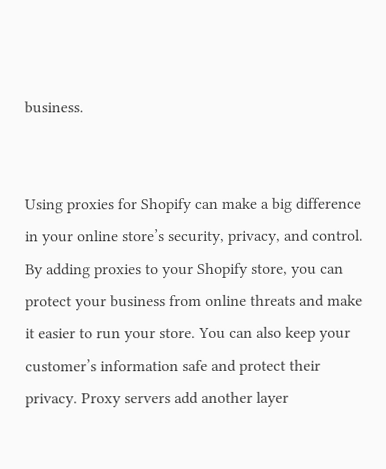business.


Using proxies for Shopify can make a big difference in your online store’s security, privacy, and control. By adding proxies to your Shopify store, you can protect your business from online threats and make it easier to run your store. You can also keep your customer’s information safe and protect their privacy. Proxy servers add another layer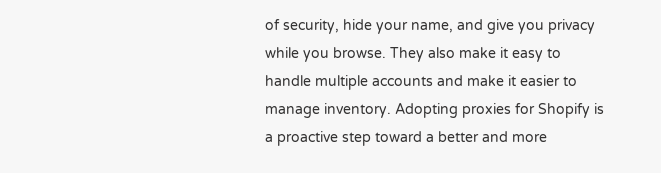of security, hide your name, and give you privacy while you browse. They also make it easy to handle multiple accounts and make it easier to manage inventory. Adopting proxies for Shopify is a proactive step toward a better and more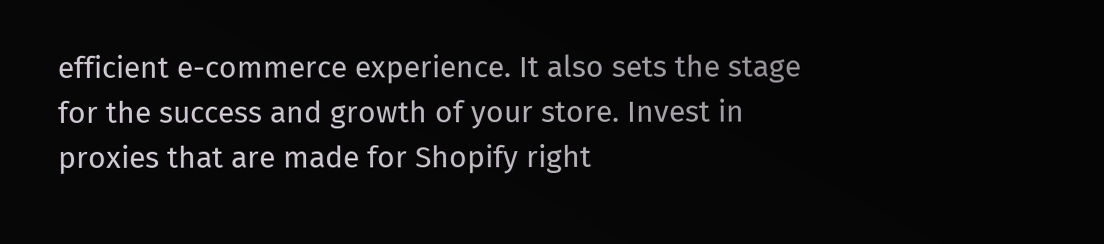efficient e-commerce experience. It also sets the stage for the success and growth of your store. Invest in proxies that are made for Shopify right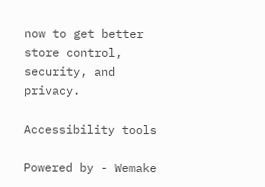now to get better store control, security, and privacy.

Accessibility tools

Powered by - Wemake